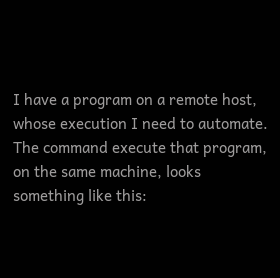I have a program on a remote host, whose execution I need to automate. The command execute that program, on the same machine, looks something like this: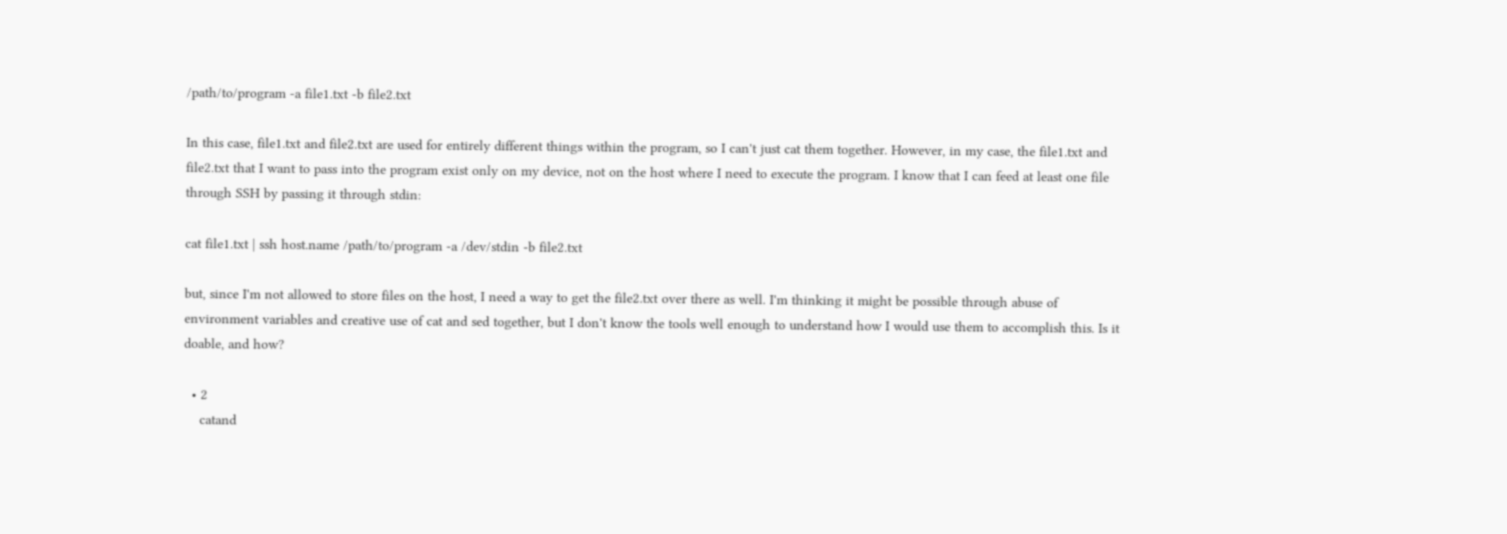/path/to/program -a file1.txt -b file2.txt

In this case, file1.txt and file2.txt are used for entirely different things within the program, so I can't just cat them together. However, in my case, the file1.txt and file2.txt that I want to pass into the program exist only on my device, not on the host where I need to execute the program. I know that I can feed at least one file through SSH by passing it through stdin:

cat file1.txt | ssh host.name /path/to/program -a /dev/stdin -b file2.txt

but, since I'm not allowed to store files on the host, I need a way to get the file2.txt over there as well. I'm thinking it might be possible through abuse of environment variables and creative use of cat and sed together, but I don't know the tools well enough to understand how I would use them to accomplish this. Is it doable, and how?

  • 2
    catand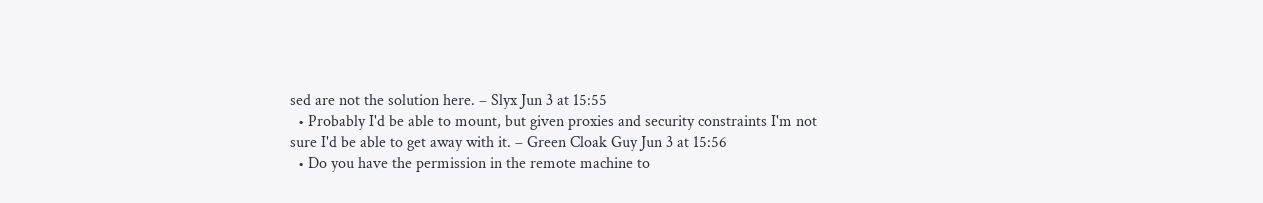sed are not the solution here. – Slyx Jun 3 at 15:55
  • Probably I'd be able to mount, but given proxies and security constraints I'm not sure I'd be able to get away with it. – Green Cloak Guy Jun 3 at 15:56
  • Do you have the permission in the remote machine to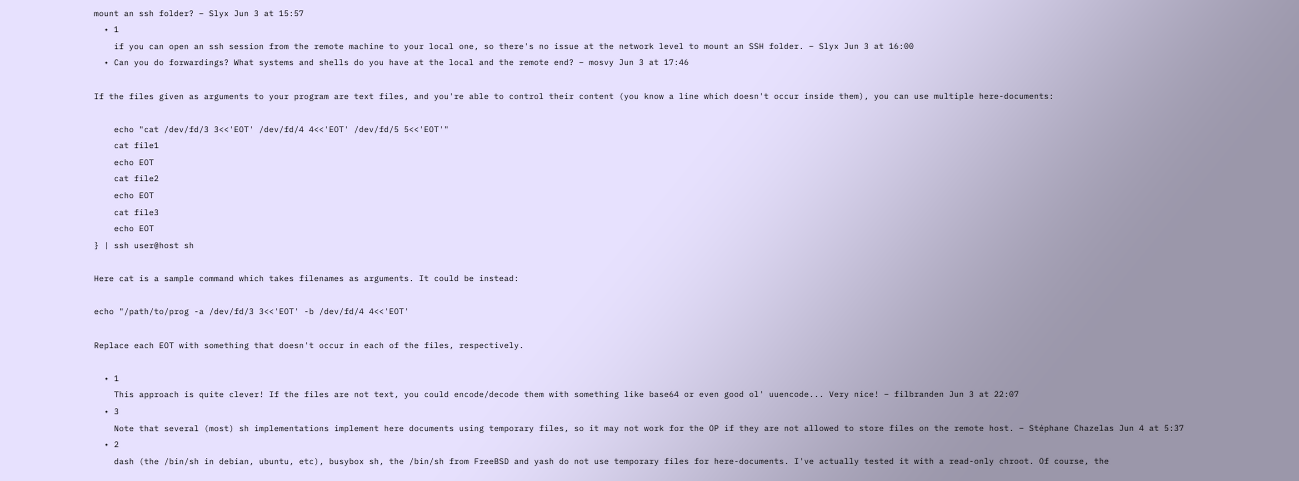mount an ssh folder? – Slyx Jun 3 at 15:57
  • 1
    if you can open an ssh session from the remote machine to your local one, so there's no issue at the network level to mount an SSH folder. – Slyx Jun 3 at 16:00
  • Can you do forwardings? What systems and shells do you have at the local and the remote end? – mosvy Jun 3 at 17:46

If the files given as arguments to your program are text files, and you're able to control their content (you know a line which doesn't occur inside them), you can use multiple here-documents:

    echo "cat /dev/fd/3 3<<'EOT' /dev/fd/4 4<<'EOT' /dev/fd/5 5<<'EOT'"
    cat file1
    echo EOT
    cat file2
    echo EOT
    cat file3
    echo EOT
} | ssh user@host sh

Here cat is a sample command which takes filenames as arguments. It could be instead:

echo "/path/to/prog -a /dev/fd/3 3<<'EOT' -b /dev/fd/4 4<<'EOT'

Replace each EOT with something that doesn't occur in each of the files, respectively.

  • 1
    This approach is quite clever! If the files are not text, you could encode/decode them with something like base64 or even good ol' uuencode... Very nice! – filbranden Jun 3 at 22:07
  • 3
    Note that several (most) sh implementations implement here documents using temporary files, so it may not work for the OP if they are not allowed to store files on the remote host. – Stéphane Chazelas Jun 4 at 5:37
  • 2
    dash (the /bin/sh in debian, ubuntu, etc), busybox sh, the /bin/sh from FreeBSD and yash do not use temporary files for here-documents. I've actually tested it with a read-only chroot. Of course, the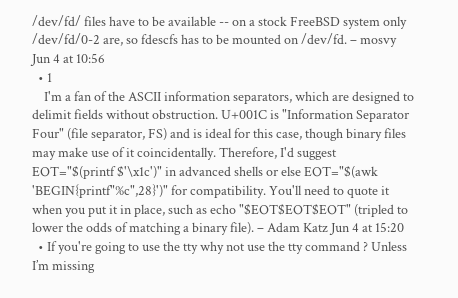/dev/fd/ files have to be available -- on a stock FreeBSD system only /dev/fd/0-2 are, so fdescfs has to be mounted on /dev/fd. – mosvy Jun 4 at 10:56
  • 1
    I'm a fan of the ASCII information separators, which are designed to delimit fields without obstruction. U+001C is "Information Separator Four" (file separator, FS) and is ideal for this case, though binary files may make use of it coincidentally. Therefore, I'd suggest EOT="$(printf $'\x1c')" in advanced shells or else EOT="$(awk 'BEGIN{printf"%c",28}')" for compatibility. You'll need to quote it when you put it in place, such as echo "$EOT$EOT$EOT" (tripled to lower the odds of matching a binary file). – Adam Katz Jun 4 at 15:20
  • If you're going to use the tty why not use the tty command ? Unless I’m missing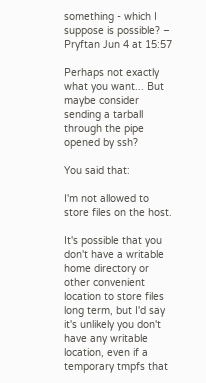something - which I suppose is possible? – Pryftan Jun 4 at 15:57

Perhaps not exactly what you want... But maybe consider sending a tarball through the pipe opened by ssh?

You said that:

I'm not allowed to store files on the host.

It's possible that you don't have a writable home directory or other convenient location to store files long term, but I'd say it's unlikely you don't have any writable location, even if a temporary tmpfs that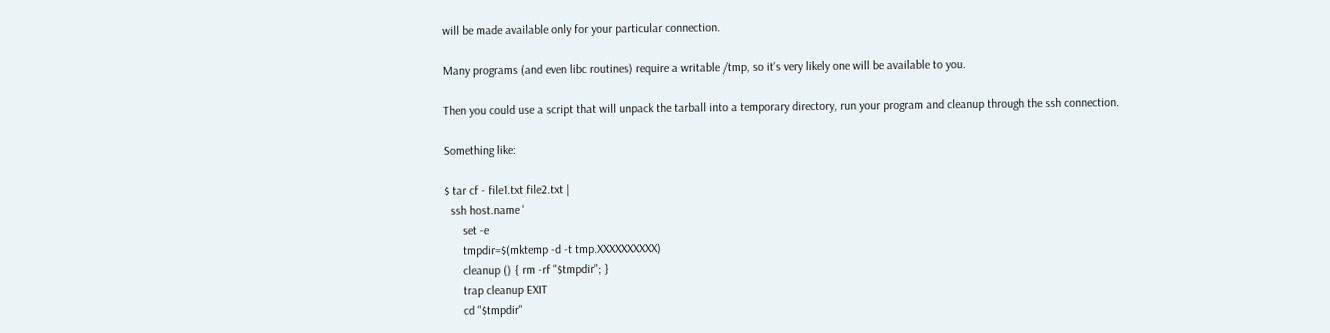will be made available only for your particular connection.

Many programs (and even libc routines) require a writable /tmp, so it's very likely one will be available to you.

Then you could use a script that will unpack the tarball into a temporary directory, run your program and cleanup through the ssh connection.

Something like:

$ tar cf - file1.txt file2.txt |
  ssh host.name '
      set -e
      tmpdir=$(mktemp -d -t tmp.XXXXXXXXXX)
      cleanup () { rm -rf "$tmpdir"; }
      trap cleanup EXIT
      cd "$tmpdir"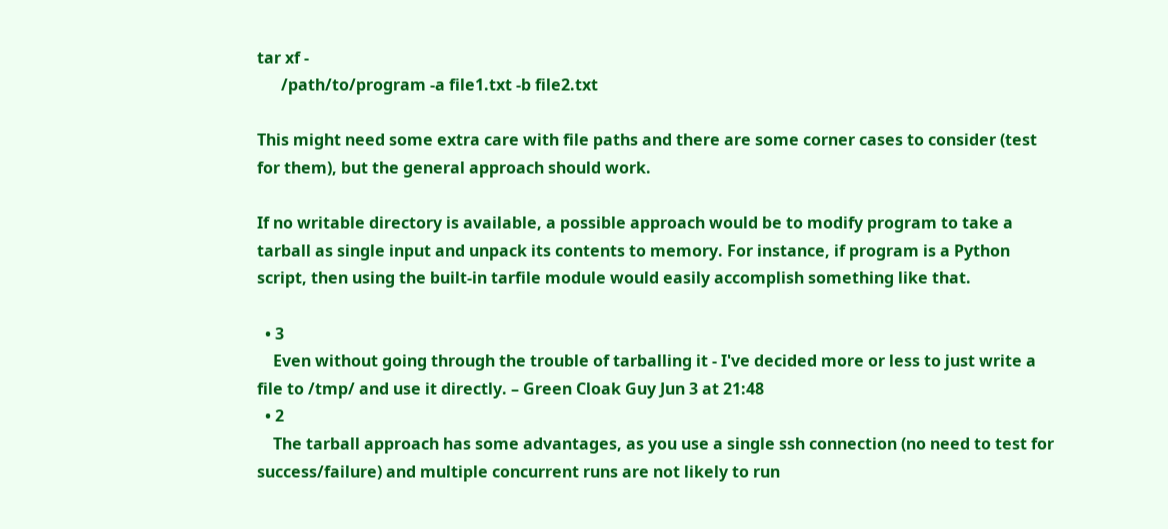tar xf -
      /path/to/program -a file1.txt -b file2.txt

This might need some extra care with file paths and there are some corner cases to consider (test for them), but the general approach should work.

If no writable directory is available, a possible approach would be to modify program to take a tarball as single input and unpack its contents to memory. For instance, if program is a Python script, then using the built-in tarfile module would easily accomplish something like that.

  • 3
    Even without going through the trouble of tarballing it - I've decided more or less to just write a file to /tmp/ and use it directly. – Green Cloak Guy Jun 3 at 21:48
  • 2
    The tarball approach has some advantages, as you use a single ssh connection (no need to test for success/failure) and multiple concurrent runs are not likely to run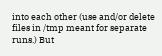into each other (use and/or delete files in /tmp meant for separate runs.) But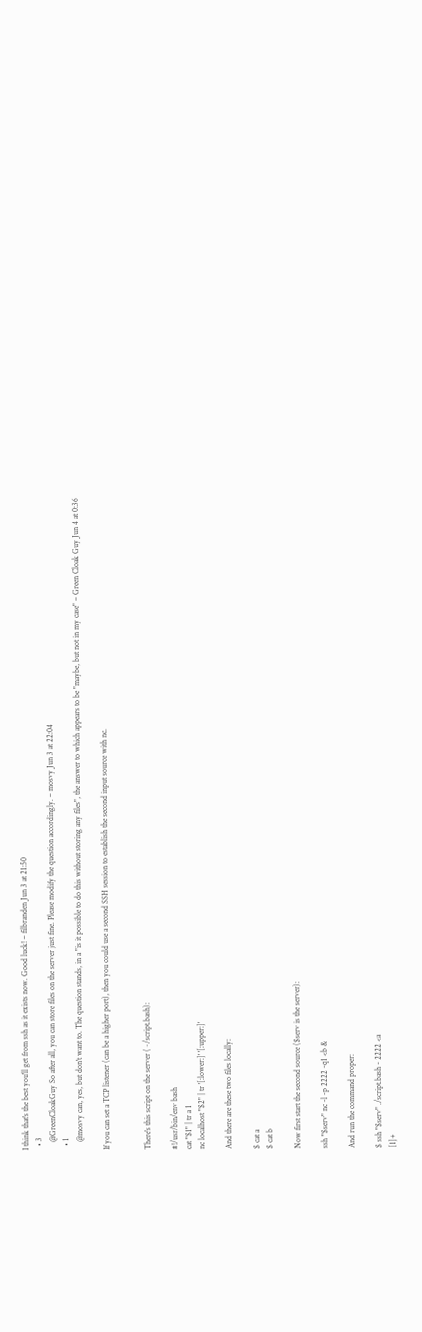I think that's the best you'll get from ssh as it exists now. Good luck! – filbranden Jun 3 at 21:50
  • 3
    @GreenCloakGuy So after all, you can store files on the server just fine. Please modify the question accordingly. – mosvy Jun 3 at 22:04
  • 1
    @mosvy can, yes, but don't want to. The question stands, in a "is it possible to do this without storing any files", the answer to which appears to be "maybe, but not in my case" – Green Cloak Guy Jun 4 at 0:36

If you can set a TCP listener (can be a higher port), then you could use a second SSH session to establish the second input source with nc.


There's this script on the server (~/script.bash):

#!/usr/bin/env bash
cat "$1" | tr a 1
nc localhost "$2" | tr '[:lower:]' '[:upper:]'

And there are these two files locally:

$ cat a
$ cat b

Now first start the second source ($serv is the server):

ssh "$serv" nc -l -p 2222 -q1 <b &

And run the command proper:

$ ssh "$serv" ./script.bash - 2222 <a
[1]+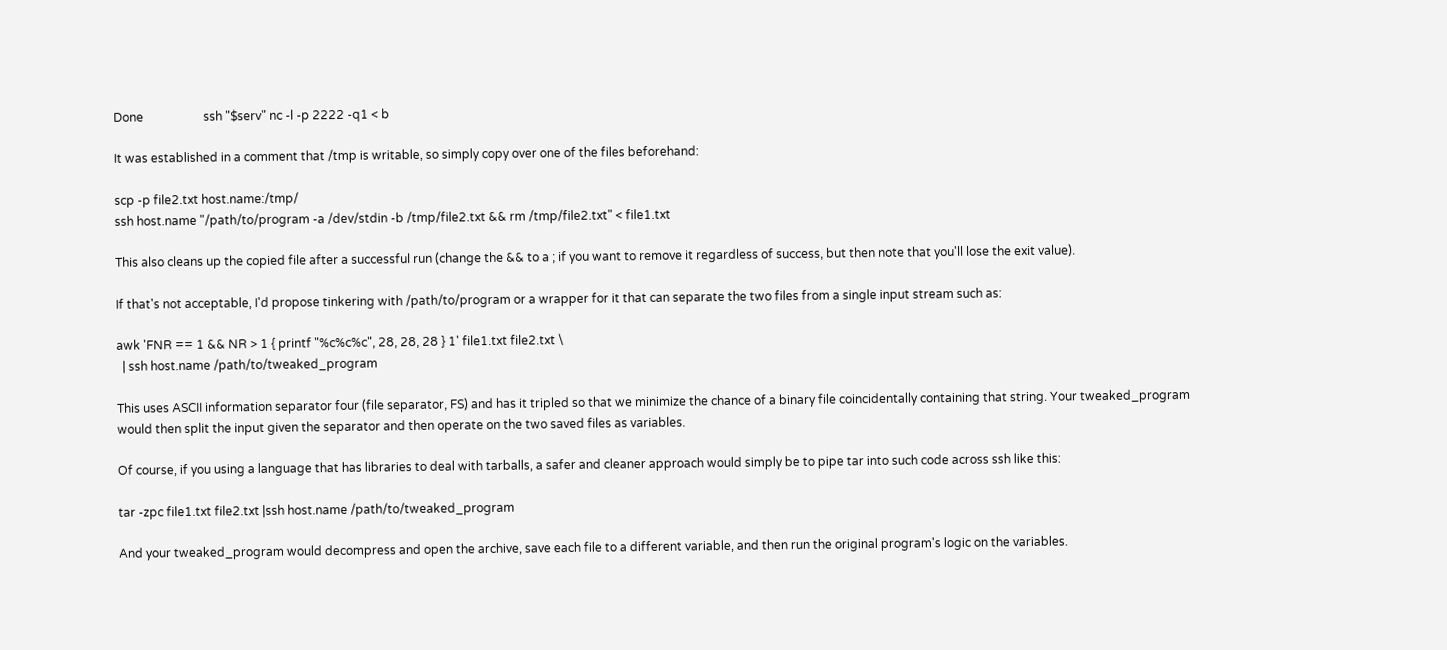Done                    ssh "$serv" nc -l -p 2222 -q1 < b

It was established in a comment that /tmp is writable, so simply copy over one of the files beforehand:

scp -p file2.txt host.name:/tmp/
ssh host.name "/path/to/program -a /dev/stdin -b /tmp/file2.txt && rm /tmp/file2.txt" < file1.txt

This also cleans up the copied file after a successful run (change the && to a ; if you want to remove it regardless of success, but then note that you'll lose the exit value).

If that's not acceptable, I'd propose tinkering with /path/to/program or a wrapper for it that can separate the two files from a single input stream such as:

awk 'FNR == 1 && NR > 1 { printf "%c%c%c", 28, 28, 28 } 1' file1.txt file2.txt \
  | ssh host.name /path/to/tweaked_program

This uses ASCII information separator four (file separator, FS) and has it tripled so that we minimize the chance of a binary file coincidentally containing that string. Your tweaked_program would then split the input given the separator and then operate on the two saved files as variables.

Of course, if you using a language that has libraries to deal with tarballs, a safer and cleaner approach would simply be to pipe tar into such code across ssh like this:

tar -zpc file1.txt file2.txt |ssh host.name /path/to/tweaked_program

And your tweaked_program would decompress and open the archive, save each file to a different variable, and then run the original program's logic on the variables.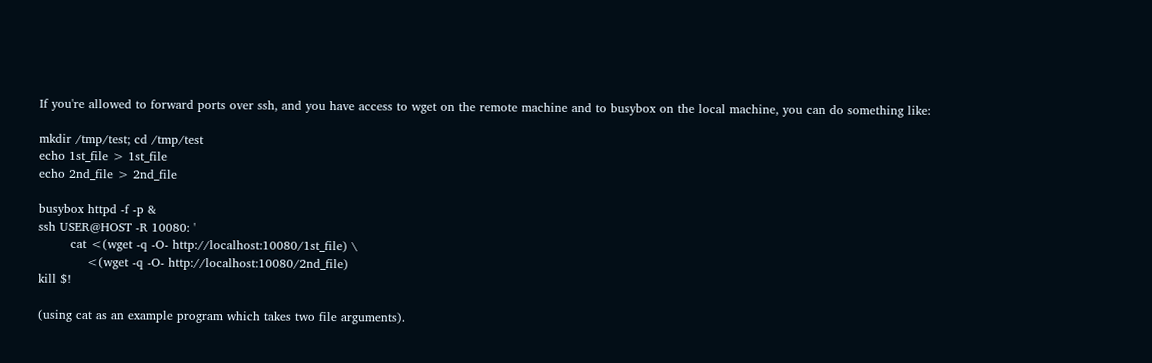If you're allowed to forward ports over ssh, and you have access to wget on the remote machine and to busybox on the local machine, you can do something like:

mkdir /tmp/test; cd /tmp/test
echo 1st_file > 1st_file
echo 2nd_file > 2nd_file

busybox httpd -f -p &
ssh USER@HOST -R 10080: '
        cat <(wget -q -O- http://localhost:10080/1st_file) \
            <(wget -q -O- http://localhost:10080/2nd_file)
kill $!

(using cat as an example program which takes two file arguments).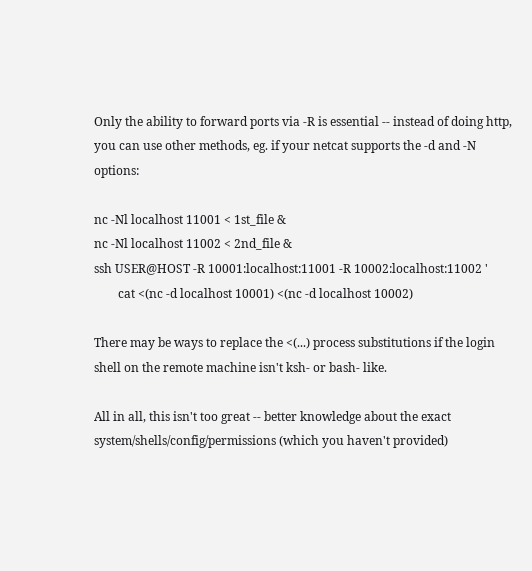Only the ability to forward ports via -R is essential -- instead of doing http, you can use other methods, eg. if your netcat supports the -d and -N options:

nc -Nl localhost 11001 < 1st_file &
nc -Nl localhost 11002 < 2nd_file &
ssh USER@HOST -R 10001:localhost:11001 -R 10002:localhost:11002 '
        cat <(nc -d localhost 10001) <(nc -d localhost 10002)

There may be ways to replace the <(...) process substitutions if the login shell on the remote machine isn't ksh- or bash- like.

All in all, this isn't too great -- better knowledge about the exact system/shells/config/permissions (which you haven't provided)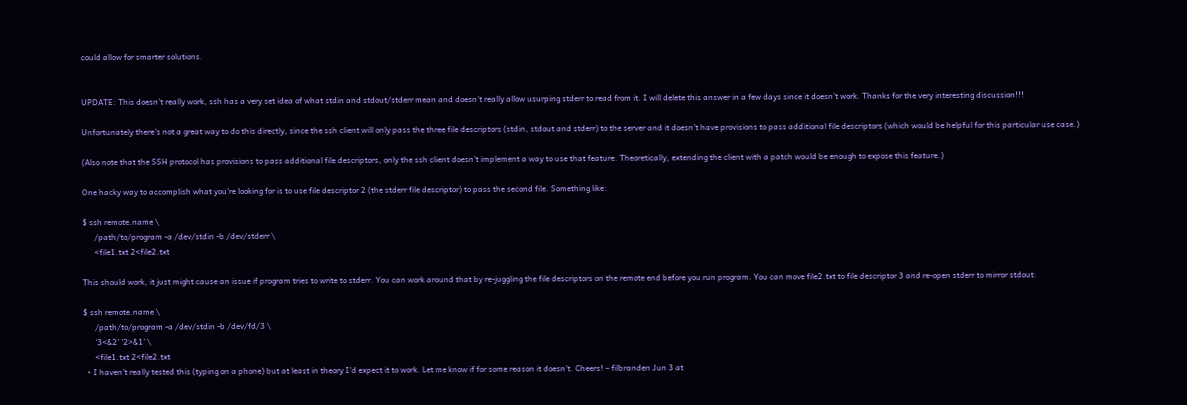could allow for smarter solutions.


UPDATE: This doesn't really work, ssh has a very set idea of what stdin and stdout/stderr mean and doesn't really allow usurping stderr to read from it. I will delete this answer in a few days since it doesn't work. Thanks for the very interesting discussion!!!

Unfortunately there's not a great way to do this directly, since the ssh client will only pass the three file descriptors (stdin, stdout and stderr) to the server and it doesn't have provisions to pass additional file descriptors (which would be helpful for this particular use case.)

(Also note that the SSH protocol has provisions to pass additional file descriptors, only the ssh client doesn't implement a way to use that feature. Theoretically, extending the client with a patch would be enough to expose this feature.)

One hacky way to accomplish what you're looking for is to use file descriptor 2 (the stderr file descriptor) to pass the second file. Something like:

$ ssh remote.name \
      /path/to/program -a /dev/stdin -b /dev/stderr \
      <file1.txt 2<file2.txt

This should work, it just might cause an issue if program tries to write to stderr. You can work around that by re-juggling the file descriptors on the remote end before you run program. You can move file2.txt to file descriptor 3 and re-open stderr to mirror stdout:

$ ssh remote.name \
      /path/to/program -a /dev/stdin -b /dev/fd/3 \
      '3<&2' '2>&1' \
      <file1.txt 2<file2.txt
  • I haven't really tested this (typing on a phone) but at least in theory I'd expect it to work. Let me know if for some reason it doesn't. Cheers! – filbranden Jun 3 at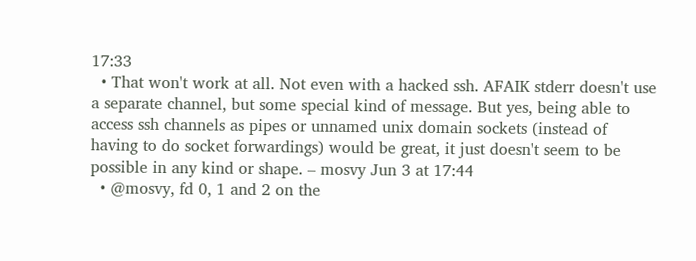17:33
  • That won't work at all. Not even with a hacked ssh. AFAIK stderr doesn't use a separate channel, but some special kind of message. But yes, being able to access ssh channels as pipes or unnamed unix domain sockets (instead of having to do socket forwardings) would be great, it just doesn't seem to be possible in any kind or shape. – mosvy Jun 3 at 17:44
  • @mosvy, fd 0, 1 and 2 on the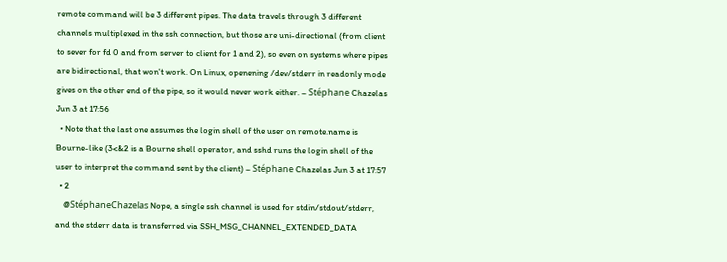remote command will be 3 different pipes. The data travels through 3 different channels multiplexed in the ssh connection, but those are uni-directional (from client to sever for fd 0 and from server to client for 1 and 2), so even on systems where pipes are bidirectional, that won't work. On Linux, openening /dev/stderr in readonly mode gives on the other end of the pipe, so it would never work either. – Stéphane Chazelas Jun 3 at 17:56
  • Note that the last one assumes the login shell of the user on remote.name is Bourne-like (3<&2 is a Bourne shell operator, and sshd runs the login shell of the user to interpret the command sent by the client) – Stéphane Chazelas Jun 3 at 17:57
  • 2
    @StéphaneChazelas Nope, a single ssh channel is used for stdin/stdout/stderr, and the stderr data is transferred via SSH_MSG_CHANNEL_EXTENDED_DATA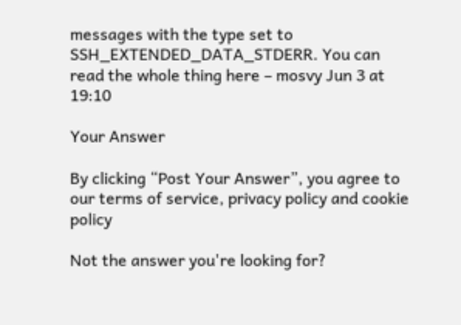messages with the type set to SSH_EXTENDED_DATA_STDERR. You can read the whole thing here – mosvy Jun 3 at 19:10

Your Answer

By clicking “Post Your Answer”, you agree to our terms of service, privacy policy and cookie policy

Not the answer you're looking for?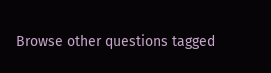Browse other questions tagged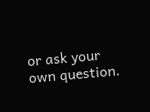or ask your own question.